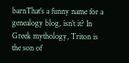barnThat’s a funny name for a genealogy blog, isn’t it? In Greek mythology, Triton is the son of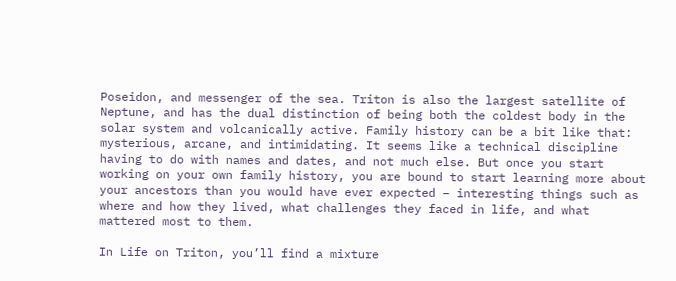Poseidon, and messenger of the sea. Triton is also the largest satellite of Neptune, and has the dual distinction of being both the coldest body in the solar system and volcanically active. Family history can be a bit like that: mysterious, arcane, and intimidating. It seems like a technical discipline having to do with names and dates, and not much else. But once you start working on your own family history, you are bound to start learning more about your ancestors than you would have ever expected – interesting things such as where and how they lived, what challenges they faced in life, and what mattered most to them.

In Life on Triton, you’ll find a mixture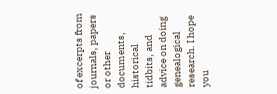of excerpts from journals, papers or other documents, historical tidbits, and advice on doing genealogical research. I hope you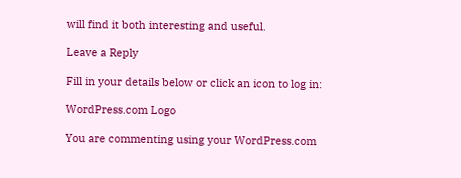will find it both interesting and useful.

Leave a Reply

Fill in your details below or click an icon to log in:

WordPress.com Logo

You are commenting using your WordPress.com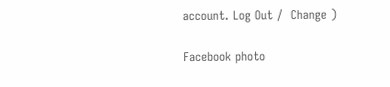account. Log Out /  Change )

Facebook photo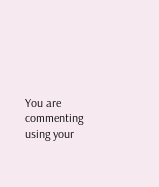You are commenting using your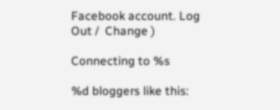Facebook account. Log Out /  Change )

Connecting to %s

%d bloggers like this: